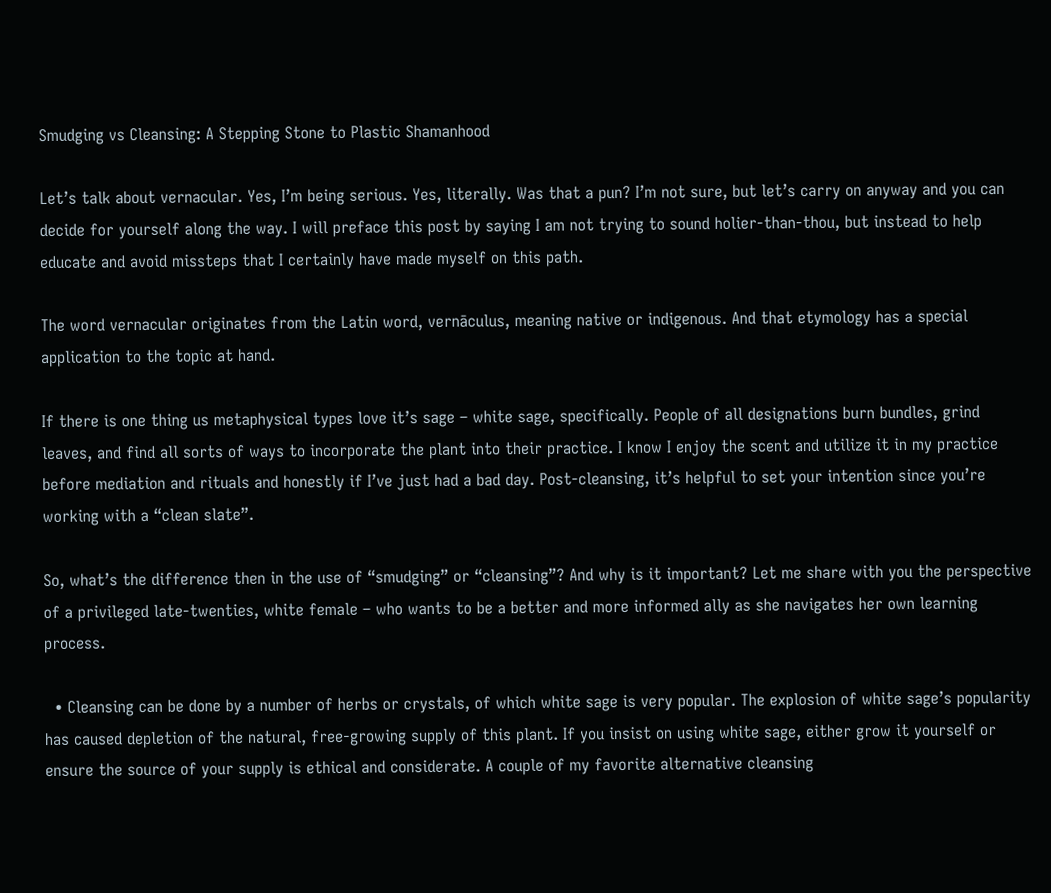Smudging vs Cleansing: A Stepping Stone to Plastic Shamanhood

Let’s talk about vernacular. Yes, I’m being serious. Yes, literally. Was that a pun? I’m not sure, but let’s carry on anyway and you can decide for yourself along the way. I will preface this post by saying I am not trying to sound holier-than-thou, but instead to help educate and avoid missteps that I certainly have made myself on this path.

The word vernacular originates from the Latin word, vernāculus, meaning native or indigenous. And that etymology has a special application to the topic at hand.

If there is one thing us metaphysical types love it’s sage – white sage, specifically. People of all designations burn bundles, grind leaves, and find all sorts of ways to incorporate the plant into their practice. I know I enjoy the scent and utilize it in my practice before mediation and rituals and honestly if I’ve just had a bad day. Post-cleansing, it’s helpful to set your intention since you’re working with a “clean slate”.

So, what’s the difference then in the use of “smudging” or “cleansing”? And why is it important? Let me share with you the perspective of a privileged late-twenties, white female – who wants to be a better and more informed ally as she navigates her own learning process.

  • Cleansing can be done by a number of herbs or crystals, of which white sage is very popular. The explosion of white sage’s popularity has caused depletion of the natural, free-growing supply of this plant. If you insist on using white sage, either grow it yourself or ensure the source of your supply is ethical and considerate. A couple of my favorite alternative cleansing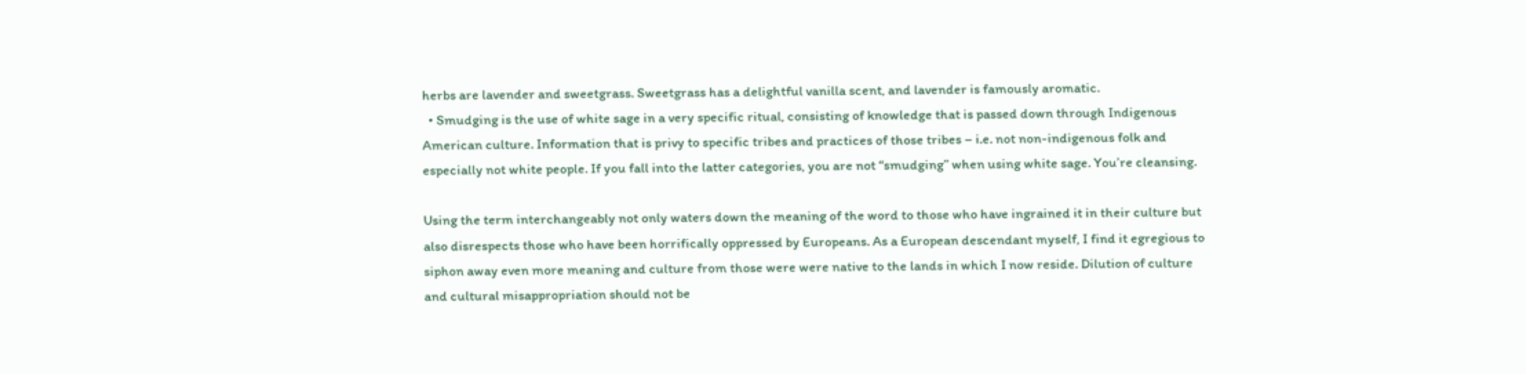herbs are lavender and sweetgrass. Sweetgrass has a delightful vanilla scent, and lavender is famously aromatic.
  • Smudging is the use of white sage in a very specific ritual, consisting of knowledge that is passed down through Indigenous American culture. Information that is privy to specific tribes and practices of those tribes – i.e. not non-indigenous folk and especially not white people. If you fall into the latter categories, you are not “smudging” when using white sage. You’re cleansing.

Using the term interchangeably not only waters down the meaning of the word to those who have ingrained it in their culture but also disrespects those who have been horrifically oppressed by Europeans. As a European descendant myself, I find it egregious to siphon away even more meaning and culture from those were were native to the lands in which I now reside. Dilution of culture and cultural misappropriation should not be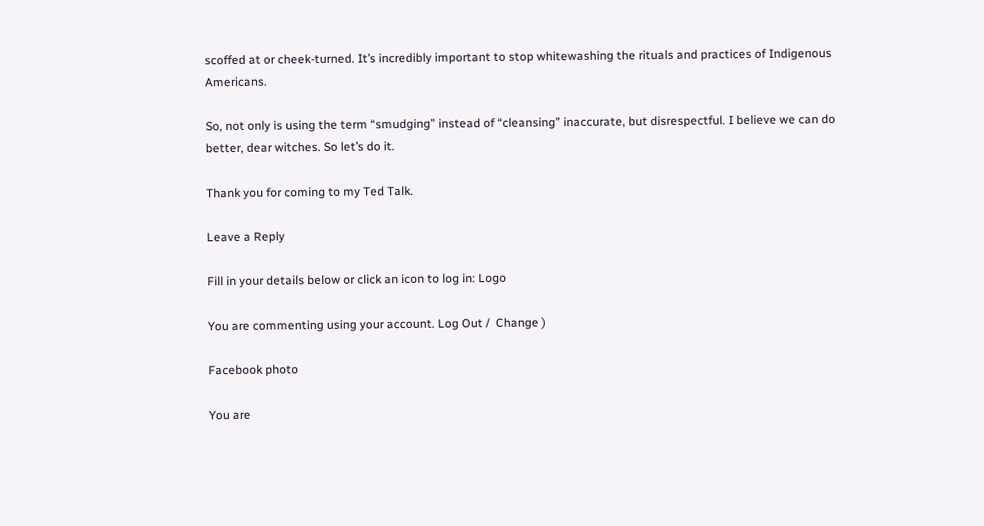scoffed at or cheek-turned. It’s incredibly important to stop whitewashing the rituals and practices of Indigenous Americans.

So, not only is using the term “smudging” instead of “cleansing” inaccurate, but disrespectful. I believe we can do better, dear witches. So let’s do it.

Thank you for coming to my Ted Talk.

Leave a Reply

Fill in your details below or click an icon to log in: Logo

You are commenting using your account. Log Out /  Change )

Facebook photo

You are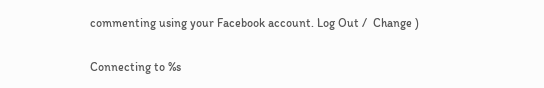commenting using your Facebook account. Log Out /  Change )

Connecting to %s